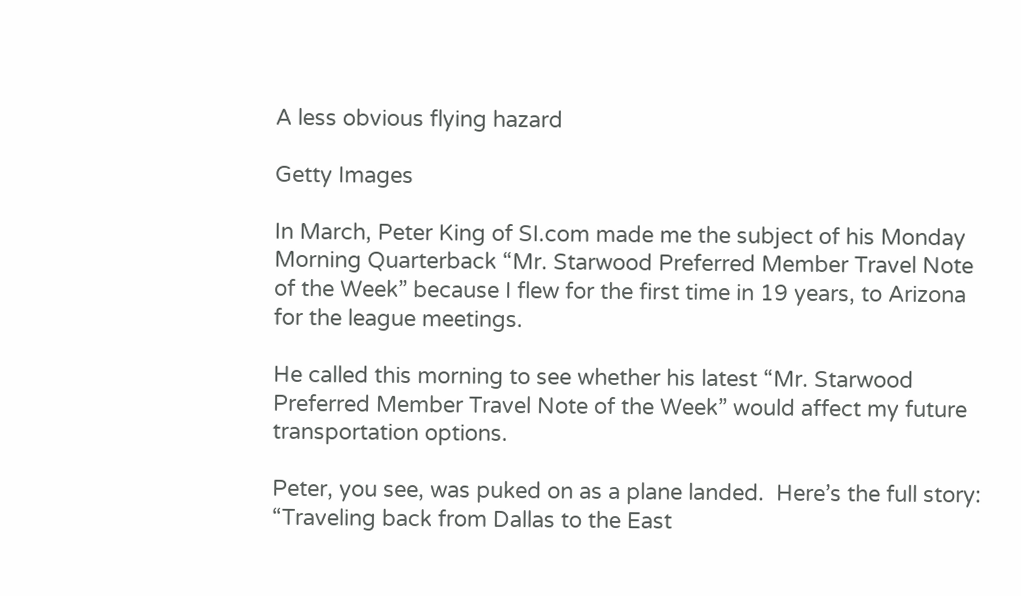A less obvious flying hazard

Getty Images

In March, Peter King of SI.com made me the subject of his Monday Morning Quarterback “Mr. Starwood Preferred Member Travel Note of the Week” because I flew for the first time in 19 years, to Arizona for the league meetings.

He called this morning to see whether his latest “Mr. Starwood Preferred Member Travel Note of the Week” would affect my future transportation options.

Peter, you see, was puked on as a plane landed.  Here’s the full story:  “Traveling back from Dallas to the East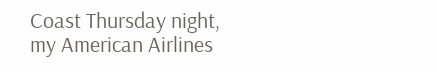Coast Thursday night, my American Airlines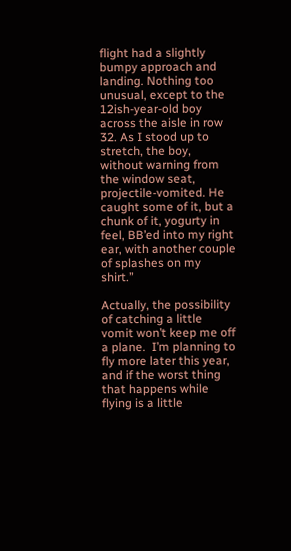flight had a slightly bumpy approach and landing. Nothing too unusual, except to the 12ish-year-old boy across the aisle in row 32. As I stood up to stretch, the boy, without warning from the window seat, projectile-vomited. He caught some of it, but a chunk of it, yogurty in feel, BB’ed into my right ear, with another couple of splashes on my shirt.”

Actually, the possibility of catching a little vomit won’t keep me off a plane.  I’m planning to fly more later this year, and if the worst thing that happens while flying is a little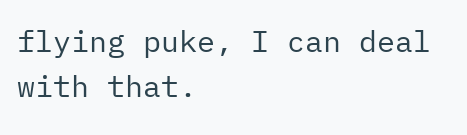flying puke, I can deal with that.